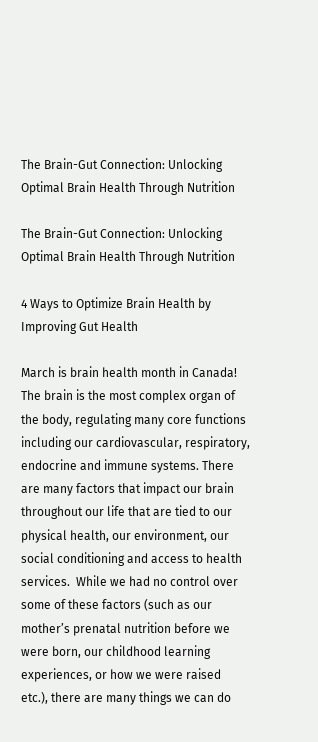The Brain-Gut Connection: Unlocking Optimal Brain Health Through Nutrition

The Brain-Gut Connection: Unlocking Optimal Brain Health Through Nutrition

4 Ways to Optimize Brain Health by Improving Gut Health

March is brain health month in Canada! The brain is the most complex organ of the body, regulating many core functions including our cardiovascular, respiratory, endocrine and immune systems. There are many factors that impact our brain throughout our life that are tied to our physical health, our environment, our social conditioning and access to health services.  While we had no control over some of these factors (such as our mother’s prenatal nutrition before we were born, our childhood learning experiences, or how we were raised etc.), there are many things we can do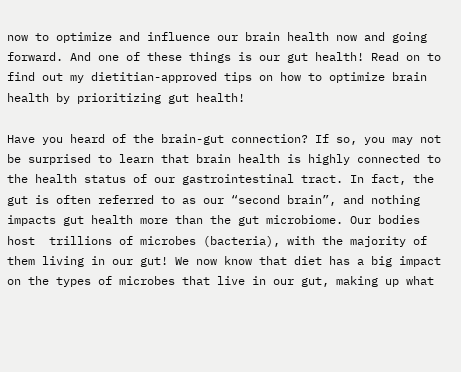now to optimize and influence our brain health now and going forward. And one of these things is our gut health! Read on to find out my dietitian-approved tips on how to optimize brain health by prioritizing gut health!

Have you heard of the brain-gut connection? If so, you may not be surprised to learn that brain health is highly connected to the health status of our gastrointestinal tract. In fact, the gut is often referred to as our “second brain”, and nothing impacts gut health more than the gut microbiome. Our bodies host  trillions of microbes (bacteria), with the majority of them living in our gut! We now know that diet has a big impact on the types of microbes that live in our gut, making up what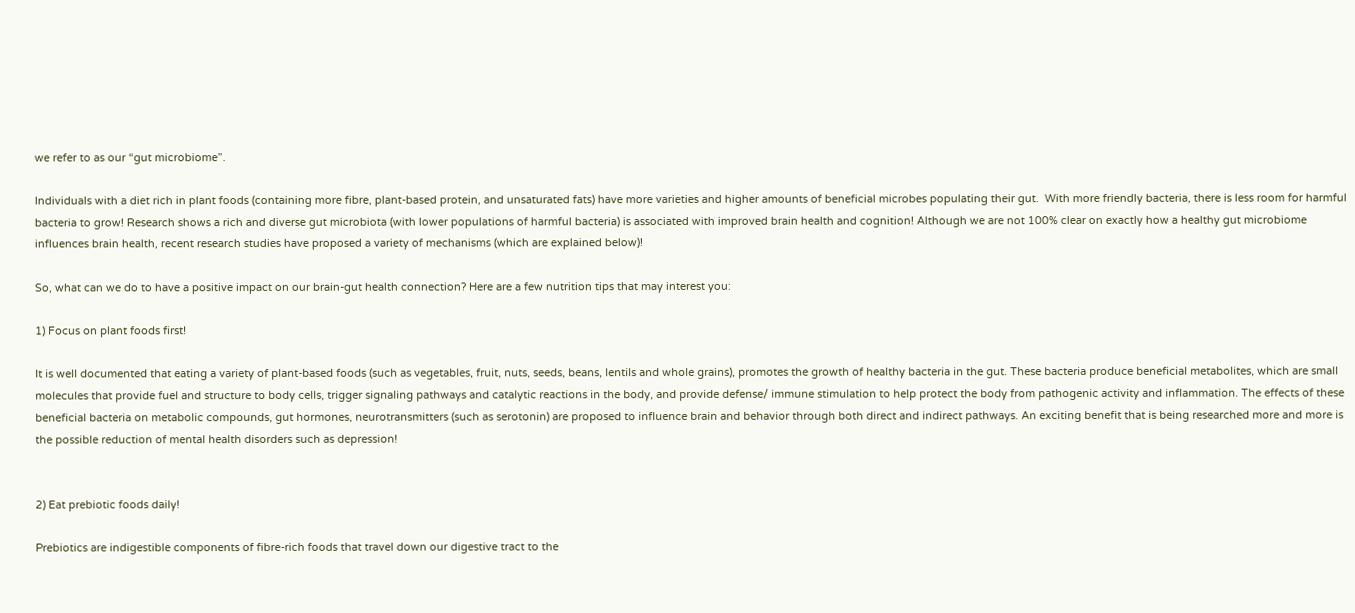we refer to as our “gut microbiome”.

Individuals with a diet rich in plant foods (containing more fibre, plant-based protein, and unsaturated fats) have more varieties and higher amounts of beneficial microbes populating their gut.  With more friendly bacteria, there is less room for harmful bacteria to grow! Research shows a rich and diverse gut microbiota (with lower populations of harmful bacteria) is associated with improved brain health and cognition! Although we are not 100% clear on exactly how a healthy gut microbiome influences brain health, recent research studies have proposed a variety of mechanisms (which are explained below)!

So, what can we do to have a positive impact on our brain-gut health connection? Here are a few nutrition tips that may interest you:

1) Focus on plant foods first!

It is well documented that eating a variety of plant-based foods (such as vegetables, fruit, nuts, seeds, beans, lentils and whole grains), promotes the growth of healthy bacteria in the gut. These bacteria produce beneficial metabolites, which are small molecules that provide fuel and structure to body cells, trigger signaling pathways and catalytic reactions in the body, and provide defense/ immune stimulation to help protect the body from pathogenic activity and inflammation. The effects of these beneficial bacteria on metabolic compounds, gut hormones, neurotransmitters (such as serotonin) are proposed to influence brain and behavior through both direct and indirect pathways. An exciting benefit that is being researched more and more is the possible reduction of mental health disorders such as depression!


2) Eat prebiotic foods daily!

Prebiotics are indigestible components of fibre-rich foods that travel down our digestive tract to the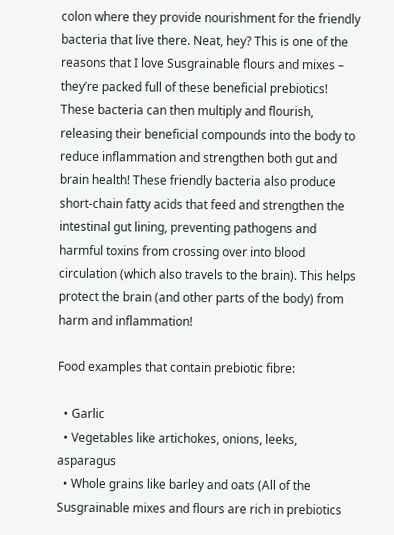colon where they provide nourishment for the friendly bacteria that live there. Neat, hey? This is one of the reasons that I love Susgrainable flours and mixes – they’re packed full of these beneficial prebiotics! These bacteria can then multiply and flourish, releasing their beneficial compounds into the body to reduce inflammation and strengthen both gut and brain health! These friendly bacteria also produce short-chain fatty acids that feed and strengthen the intestinal gut lining, preventing pathogens and harmful toxins from crossing over into blood circulation (which also travels to the brain). This helps protect the brain (and other parts of the body) from harm and inflammation!

Food examples that contain prebiotic fibre:

  • Garlic
  • Vegetables like artichokes, onions, leeks, asparagus
  • Whole grains like barley and oats (All of the Susgrainable mixes and flours are rich in prebiotics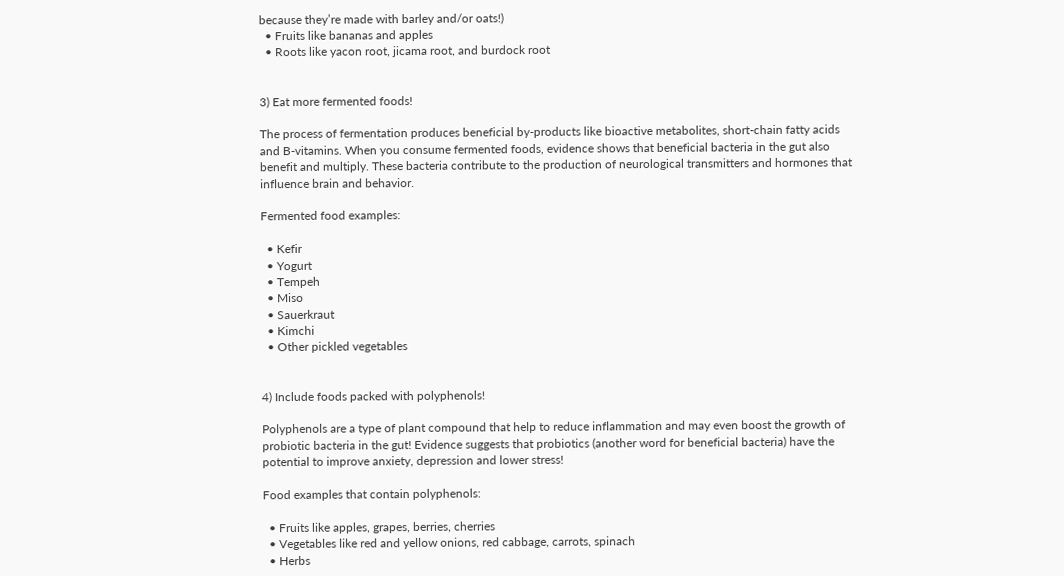because they’re made with barley and/or oats!)
  • Fruits like bananas and apples
  • Roots like yacon root, jicama root, and burdock root


3) Eat more fermented foods!

The process of fermentation produces beneficial by-products like bioactive metabolites, short-chain fatty acids and B-vitamins. When you consume fermented foods, evidence shows that beneficial bacteria in the gut also benefit and multiply. These bacteria contribute to the production of neurological transmitters and hormones that influence brain and behavior.

Fermented food examples:

  • Kefir
  • Yogurt
  • Tempeh
  • Miso
  • Sauerkraut
  • Kimchi
  • Other pickled vegetables


4) Include foods packed with polyphenols!

Polyphenols are a type of plant compound that help to reduce inflammation and may even boost the growth of probiotic bacteria in the gut! Evidence suggests that probiotics (another word for beneficial bacteria) have the potential to improve anxiety, depression and lower stress!

Food examples that contain polyphenols:

  • Fruits like apples, grapes, berries, cherries
  • Vegetables like red and yellow onions, red cabbage, carrots, spinach
  • Herbs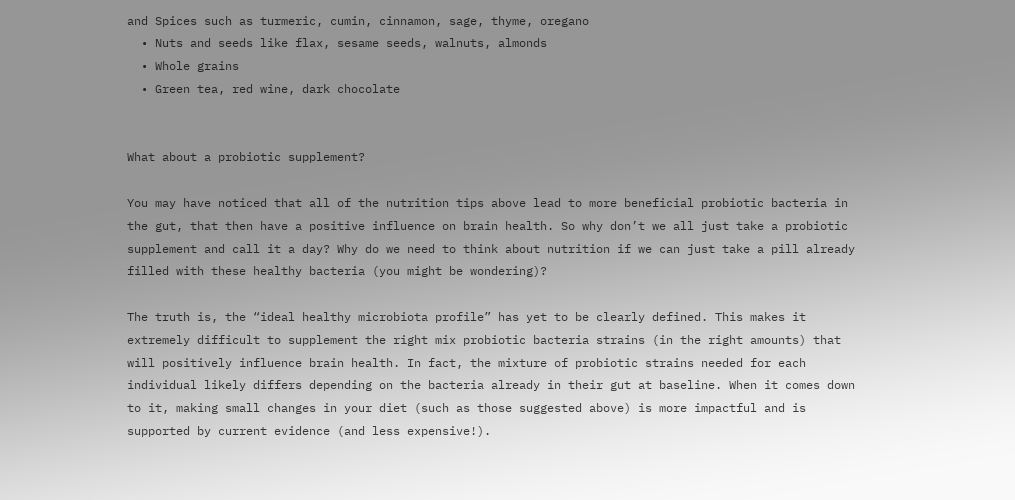and Spices such as turmeric, cumin, cinnamon, sage, thyme, oregano
  • Nuts and seeds like flax, sesame seeds, walnuts, almonds
  • Whole grains
  • Green tea, red wine, dark chocolate


What about a probiotic supplement?

You may have noticed that all of the nutrition tips above lead to more beneficial probiotic bacteria in the gut, that then have a positive influence on brain health. So why don’t we all just take a probiotic supplement and call it a day? Why do we need to think about nutrition if we can just take a pill already filled with these healthy bacteria (you might be wondering)?

The truth is, the “ideal healthy microbiota profile” has yet to be clearly defined. This makes it extremely difficult to supplement the right mix probiotic bacteria strains (in the right amounts) that will positively influence brain health. In fact, the mixture of probiotic strains needed for each individual likely differs depending on the bacteria already in their gut at baseline. When it comes down to it, making small changes in your diet (such as those suggested above) is more impactful and is supported by current evidence (and less expensive!).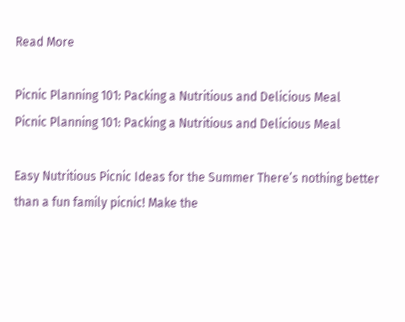Read More

Picnic Planning 101: Packing a Nutritious and Delicious Meal
Picnic Planning 101: Packing a Nutritious and Delicious Meal

Easy Nutritious Picnic Ideas for the Summer There’s nothing better than a fun family picnic! Make the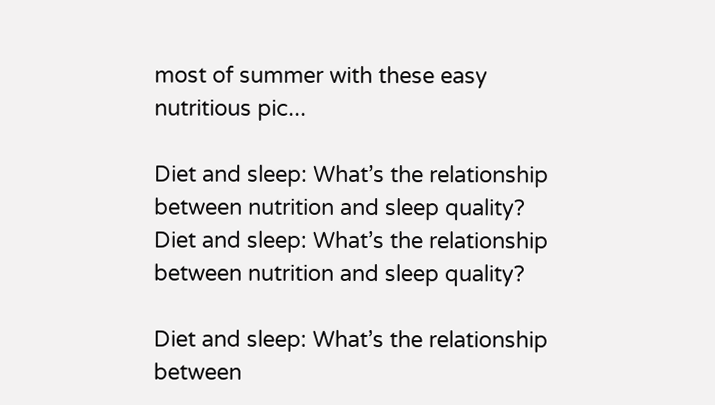most of summer with these easy nutritious pic...

Diet and sleep: What’s the relationship between nutrition and sleep quality?
Diet and sleep: What’s the relationship between nutrition and sleep quality?

Diet and sleep: What’s the relationship between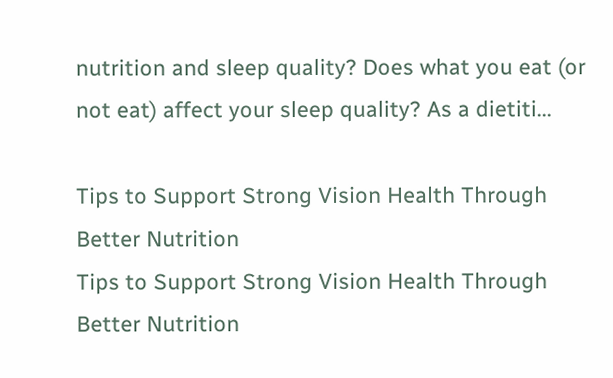nutrition and sleep quality? Does what you eat (or not eat) affect your sleep quality? As a dietiti...

Tips to Support Strong Vision Health Through Better Nutrition
Tips to Support Strong Vision Health Through Better Nutrition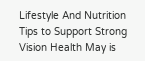Lifestyle And Nutrition Tips to Support Strong Vision Health May is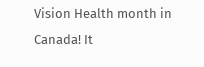Vision Health month in Canada! It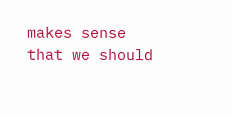makes sense that we should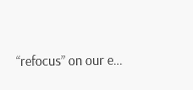“refocus” on our e...